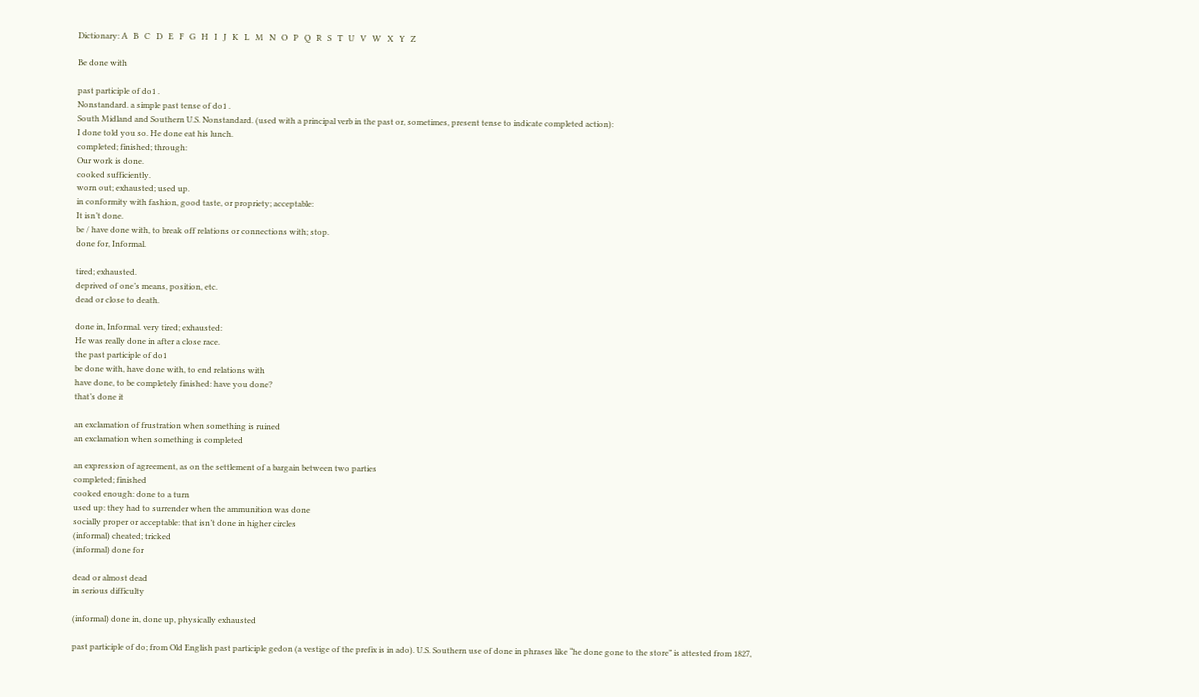Dictionary: A   B   C   D   E   F   G   H   I   J   K   L   M   N   O   P   Q   R   S   T   U   V   W   X   Y   Z

Be done with

past participle of do1 .
Nonstandard. a simple past tense of do1 .
South Midland and Southern U.S. Nonstandard. (used with a principal verb in the past or, sometimes, present tense to indicate completed action):
I done told you so. He done eat his lunch.
completed; finished; through:
Our work is done.
cooked sufficiently.
worn out; exhausted; used up.
in conformity with fashion, good taste, or propriety; acceptable:
It isn’t done.
be / have done with, to break off relations or connections with; stop.
done for, Informal.

tired; exhausted.
deprived of one’s means, position, etc.
dead or close to death.

done in, Informal. very tired; exhausted:
He was really done in after a close race.
the past participle of do1
be done with, have done with, to end relations with
have done, to be completely finished: have you done?
that’s done it

an exclamation of frustration when something is ruined
an exclamation when something is completed

an expression of agreement, as on the settlement of a bargain between two parties
completed; finished
cooked enough: done to a turn
used up: they had to surrender when the ammunition was done
socially proper or acceptable: that isn’t done in higher circles
(informal) cheated; tricked
(informal) done for

dead or almost dead
in serious difficulty

(informal) done in, done up, physically exhausted

past participle of do; from Old English past participle gedon (a vestige of the prefix is in ado). U.S. Southern use of done in phrases like “he done gone to the store” is attested from 1827,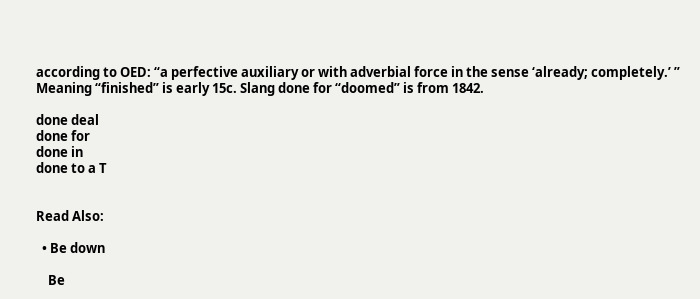according to OED: “a perfective auxiliary or with adverbial force in the sense ‘already; completely.’ ” Meaning “finished” is early 15c. Slang done for “doomed” is from 1842.

done deal
done for
done in
done to a T


Read Also:

  • Be down

    Be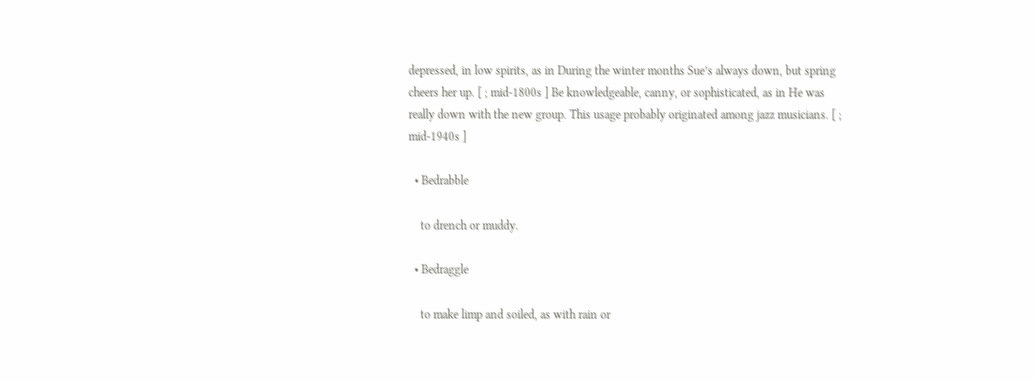depressed, in low spirits, as in During the winter months Sue’s always down, but spring cheers her up. [ ; mid-1800s ] Be knowledgeable, canny, or sophisticated, as in He was really down with the new group. This usage probably originated among jazz musicians. [ ; mid-1940s ]

  • Bedrabble

    to drench or muddy.

  • Bedraggle

    to make limp and soiled, as with rain or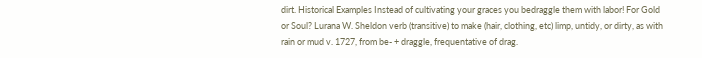dirt. Historical Examples Instead of cultivating your graces you bedraggle them with labor! For Gold or Soul? Lurana W. Sheldon verb (transitive) to make (hair, clothing, etc) limp, untidy, or dirty, as with rain or mud v. 1727, from be- + draggle, frequentative of drag.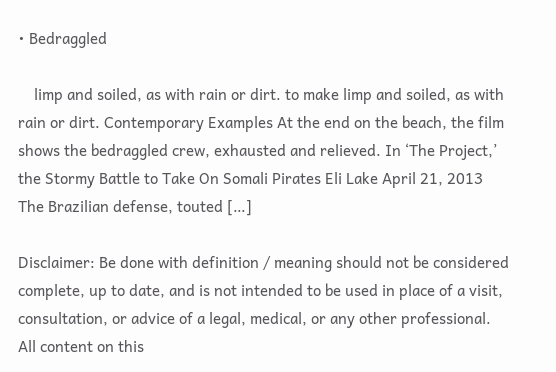• Bedraggled

    limp and soiled, as with rain or dirt. to make limp and soiled, as with rain or dirt. Contemporary Examples At the end on the beach, the film shows the bedraggled crew, exhausted and relieved. In ‘The Project,’ the Stormy Battle to Take On Somali Pirates Eli Lake April 21, 2013 The Brazilian defense, touted […]

Disclaimer: Be done with definition / meaning should not be considered complete, up to date, and is not intended to be used in place of a visit, consultation, or advice of a legal, medical, or any other professional. All content on this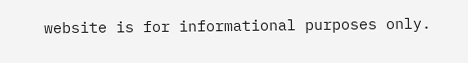website is for informational purposes only.